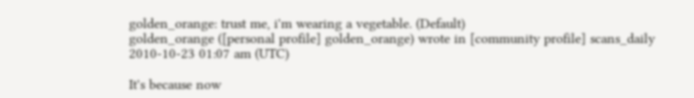golden_orange: trust me, i'm wearing a vegetable. (Default)
golden_orange ([personal profile] golden_orange) wrote in [community profile] scans_daily 2010-10-23 01:07 am (UTC)

It's because now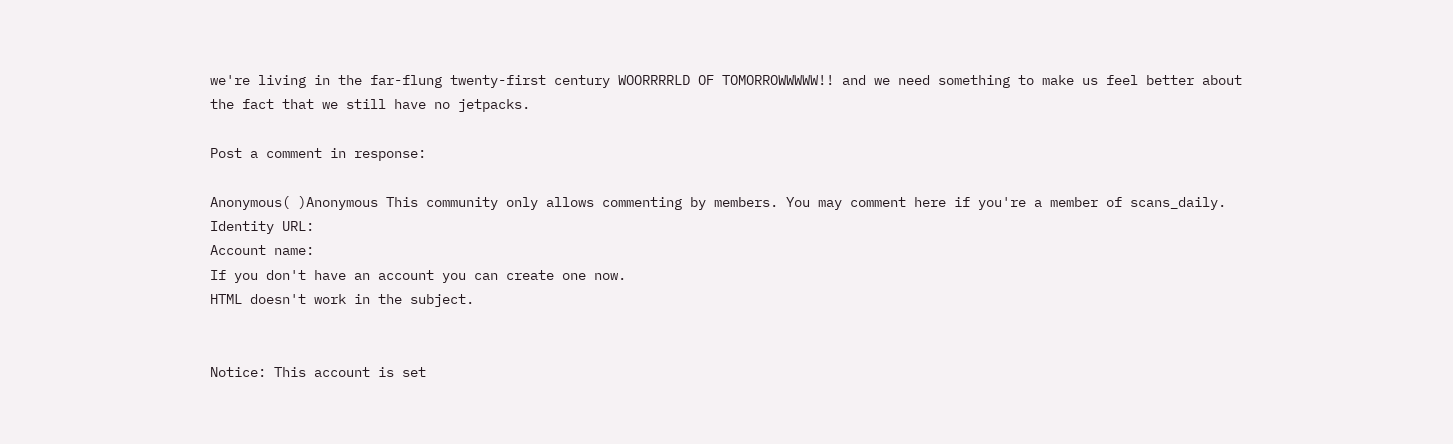we're living in the far-flung twenty-first century WOORRRRLD OF TOMORROWWWWW!! and we need something to make us feel better about the fact that we still have no jetpacks.

Post a comment in response:

Anonymous( )Anonymous This community only allows commenting by members. You may comment here if you're a member of scans_daily.
Identity URL:
Account name:
If you don't have an account you can create one now.
HTML doesn't work in the subject.


Notice: This account is set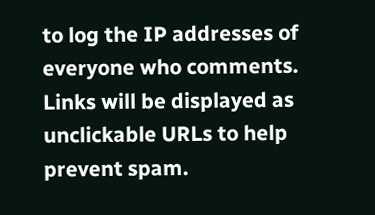to log the IP addresses of everyone who comments.
Links will be displayed as unclickable URLs to help prevent spam.